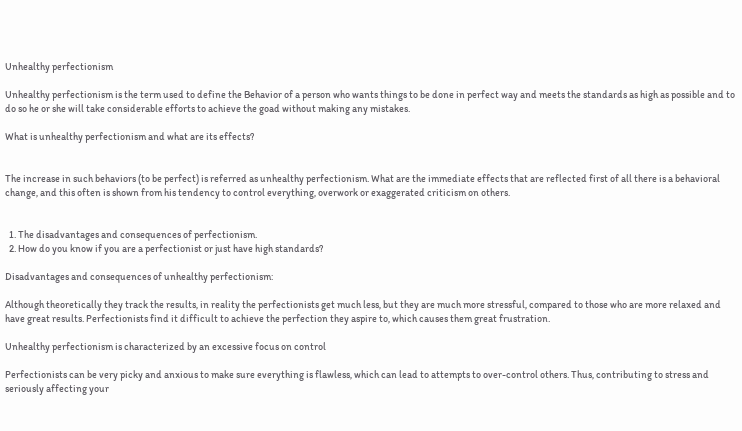Unhealthy perfectionism

Unhealthy perfectionism is the term used to define the Behavior of a person who wants things to be done in perfect way and meets the standards as high as possible and to do so he or she will take considerable efforts to achieve the goad without making any mistakes.

What is unhealthy perfectionism and what are its effects?


The increase in such behaviors (to be perfect) is referred as unhealthy perfectionism. What are the immediate effects that are reflected first of all there is a behavioral change, and this often is shown from his tendency to control everything, overwork or exaggerated criticism on others.


  1. The disadvantages and consequences of perfectionism.
  2. How do you know if you are a perfectionist or just have high standards?

Disadvantages and consequences of unhealthy perfectionism:

Although theoretically they track the results, in reality the perfectionists get much less, but they are much more stressful, compared to those who are more relaxed and have great results. Perfectionists find it difficult to achieve the perfection they aspire to, which causes them great frustration.

Unhealthy perfectionism is characterized by an excessive focus on control

Perfectionists can be very picky and anxious to make sure everything is flawless, which can lead to attempts to over-control others. Thus, contributing to stress and seriously affecting your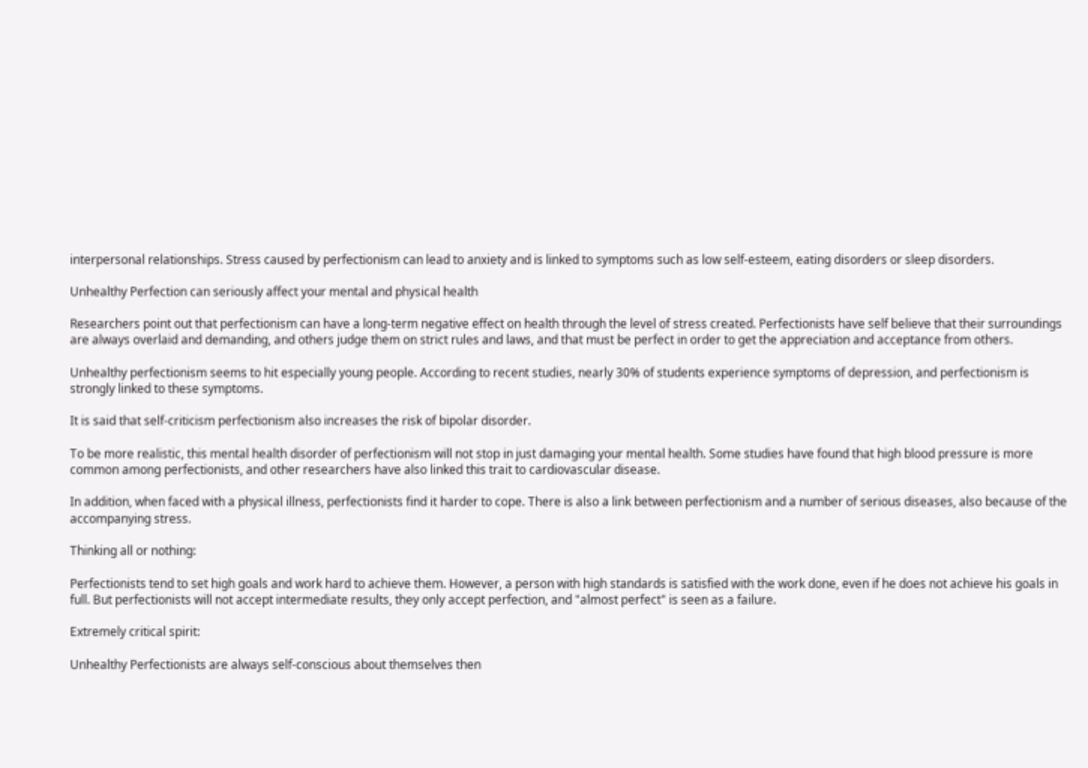interpersonal relationships. Stress caused by perfectionism can lead to anxiety and is linked to symptoms such as low self-esteem, eating disorders or sleep disorders.

Unhealthy Perfection can seriously affect your mental and physical health

Researchers point out that perfectionism can have a long-term negative effect on health through the level of stress created. Perfectionists have self believe that their surroundings are always overlaid and demanding, and others judge them on strict rules and laws, and that must be perfect in order to get the appreciation and acceptance from others.

Unhealthy perfectionism seems to hit especially young people. According to recent studies, nearly 30% of students experience symptoms of depression, and perfectionism is strongly linked to these symptoms.

It is said that self-criticism perfectionism also increases the risk of bipolar disorder.

To be more realistic, this mental health disorder of perfectionism will not stop in just damaging your mental health. Some studies have found that high blood pressure is more common among perfectionists, and other researchers have also linked this trait to cardiovascular disease.

In addition, when faced with a physical illness, perfectionists find it harder to cope. There is also a link between perfectionism and a number of serious diseases, also because of the accompanying stress.

Thinking all or nothing:

Perfectionists tend to set high goals and work hard to achieve them. However, a person with high standards is satisfied with the work done, even if he does not achieve his goals in full. But perfectionists will not accept intermediate results, they only accept perfection, and "almost perfect" is seen as a failure.

Extremely critical spirit:

Unhealthy Perfectionists are always self-conscious about themselves then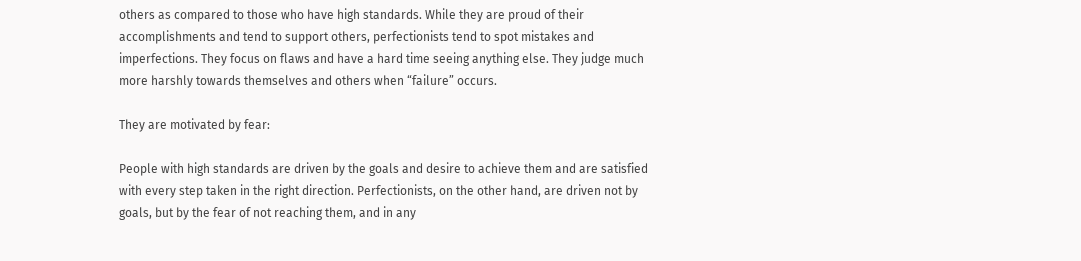others as compared to those who have high standards. While they are proud of their accomplishments and tend to support others, perfectionists tend to spot mistakes and imperfections. They focus on flaws and have a hard time seeing anything else. They judge much more harshly towards themselves and others when “failure” occurs.

They are motivated by fear:

People with high standards are driven by the goals and desire to achieve them and are satisfied with every step taken in the right direction. Perfectionists, on the other hand, are driven not by goals, but by the fear of not reaching them, and in any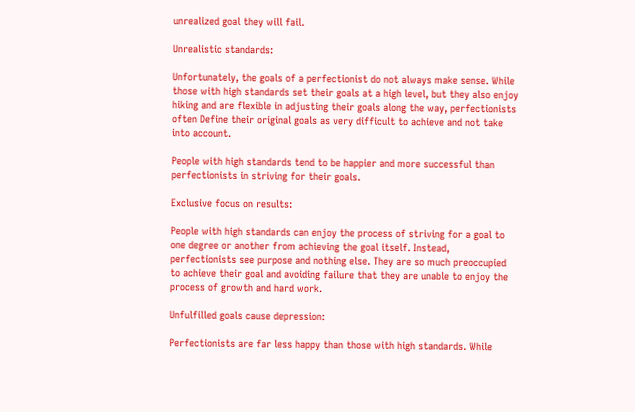unrealized goal they will fail.

Unrealistic standards:

Unfortunately, the goals of a perfectionist do not always make sense. While those with high standards set their goals at a high level, but they also enjoy hiking and are flexible in adjusting their goals along the way, perfectionists often Define their original goals as very difficult to achieve and not take into account.

People with high standards tend to be happier and more successful than perfectionists in striving for their goals.

Exclusive focus on results:

People with high standards can enjoy the process of striving for a goal to one degree or another from achieving the goal itself. Instead, perfectionists see purpose and nothing else. They are so much preoccupied to achieve their goal and avoiding failure that they are unable to enjoy the process of growth and hard work.

Unfulfilled goals cause depression:

Perfectionists are far less happy than those with high standards. While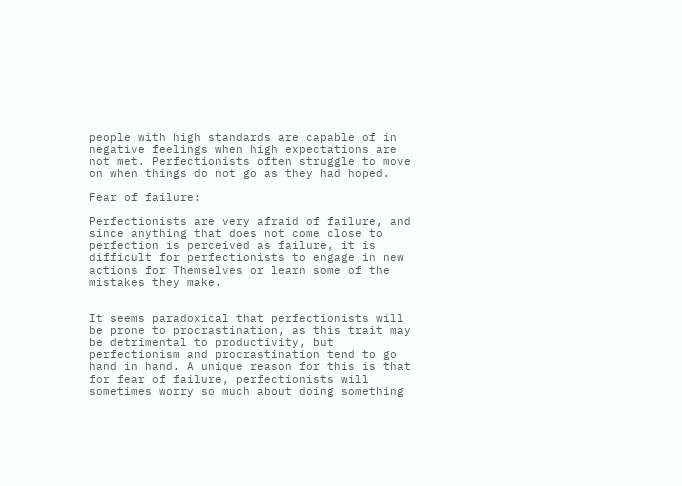people with high standards are capable of in negative feelings when high expectations are not met. Perfectionists often struggle to move on when things do not go as they had hoped.

Fear of failure:

Perfectionists are very afraid of failure, and since anything that does not come close to perfection is perceived as failure, it is difficult for perfectionists to engage in new actions for Themselves or learn some of the mistakes they make.


It seems paradoxical that perfectionists will be prone to procrastination, as this trait may be detrimental to productivity, but perfectionism and procrastination tend to go hand in hand. A unique reason for this is that for fear of failure, perfectionists will sometimes worry so much about doing something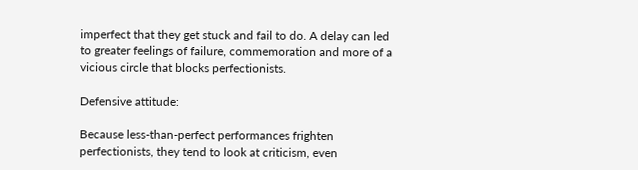imperfect that they get stuck and fail to do. A delay can led to greater feelings of failure, commemoration and more of a vicious circle that blocks perfectionists.

Defensive attitude:

Because less-than-perfect performances frighten perfectionists, they tend to look at criticism, even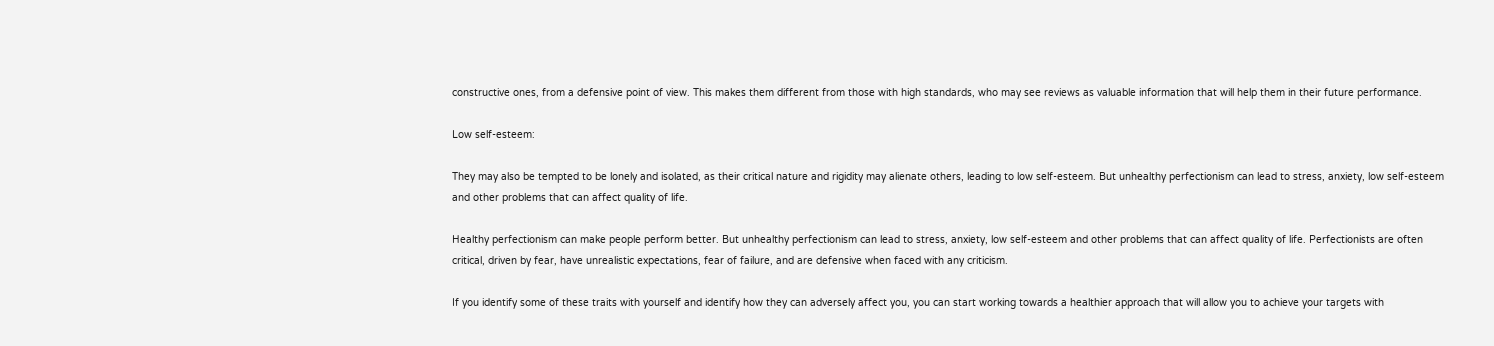constructive ones, from a defensive point of view. This makes them different from those with high standards, who may see reviews as valuable information that will help them in their future performance.

Low self-esteem:

They may also be tempted to be lonely and isolated, as their critical nature and rigidity may alienate others, leading to low self-esteem. But unhealthy perfectionism can lead to stress, anxiety, low self-esteem and other problems that can affect quality of life.

Healthy perfectionism can make people perform better. But unhealthy perfectionism can lead to stress, anxiety, low self-esteem and other problems that can affect quality of life. Perfectionists are often critical, driven by fear, have unrealistic expectations, fear of failure, and are defensive when faced with any criticism.

If you identify some of these traits with yourself and identify how they can adversely affect you, you can start working towards a healthier approach that will allow you to achieve your targets with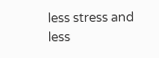less stress and less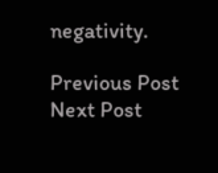negativity.

Previous Post Next Post